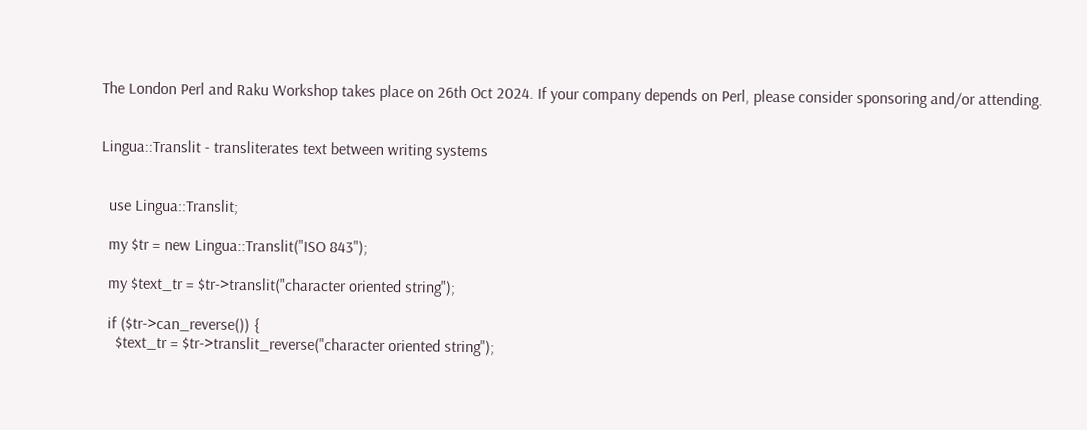The London Perl and Raku Workshop takes place on 26th Oct 2024. If your company depends on Perl, please consider sponsoring and/or attending.


Lingua::Translit - transliterates text between writing systems


  use Lingua::Translit;

  my $tr = new Lingua::Translit("ISO 843");

  my $text_tr = $tr->translit("character oriented string");

  if ($tr->can_reverse()) {
    $text_tr = $tr->translit_reverse("character oriented string");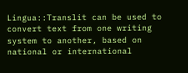Lingua::Translit can be used to convert text from one writing system to another, based on national or international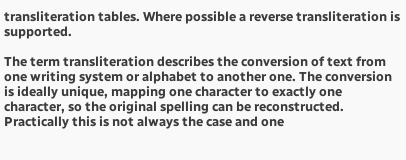transliteration tables. Where possible a reverse transliteration is supported.

The term transliteration describes the conversion of text from one writing system or alphabet to another one. The conversion is ideally unique, mapping one character to exactly one character, so the original spelling can be reconstructed. Practically this is not always the case and one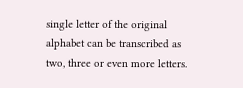single letter of the original alphabet can be transcribed as two, three or even more letters.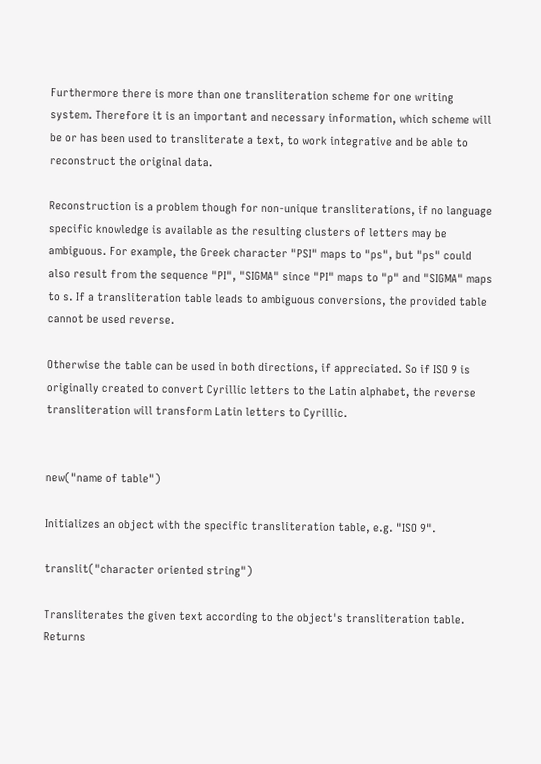Furthermore there is more than one transliteration scheme for one writing system. Therefore it is an important and necessary information, which scheme will be or has been used to transliterate a text, to work integrative and be able to reconstruct the original data.

Reconstruction is a problem though for non-unique transliterations, if no language specific knowledge is available as the resulting clusters of letters may be ambiguous. For example, the Greek character "PSI" maps to "ps", but "ps" could also result from the sequence "PI", "SIGMA" since "PI" maps to "p" and "SIGMA" maps to s. If a transliteration table leads to ambiguous conversions, the provided table cannot be used reverse.

Otherwise the table can be used in both directions, if appreciated. So if ISO 9 is originally created to convert Cyrillic letters to the Latin alphabet, the reverse transliteration will transform Latin letters to Cyrillic.


new("name of table")

Initializes an object with the specific transliteration table, e.g. "ISO 9".

translit("character oriented string")

Transliterates the given text according to the object's transliteration table. Returns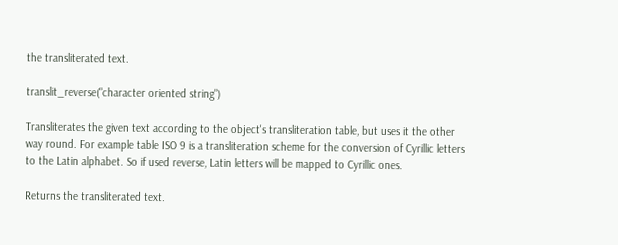the transliterated text.

translit_reverse("character oriented string")

Transliterates the given text according to the object's transliteration table, but uses it the other way round. For example table ISO 9 is a transliteration scheme for the conversion of Cyrillic letters to the Latin alphabet. So if used reverse, Latin letters will be mapped to Cyrillic ones.

Returns the transliterated text.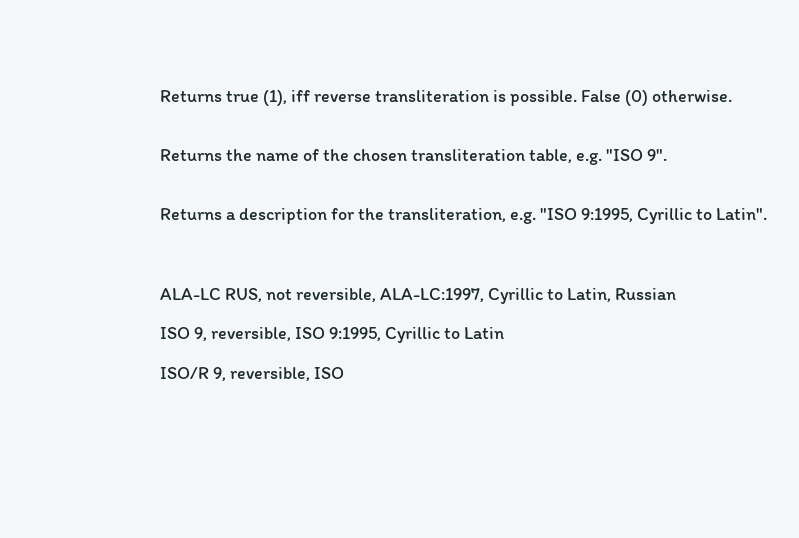Returns true (1), iff reverse transliteration is possible. False (0) otherwise.


Returns the name of the chosen transliteration table, e.g. "ISO 9".


Returns a description for the transliteration, e.g. "ISO 9:1995, Cyrillic to Latin".



ALA-LC RUS, not reversible, ALA-LC:1997, Cyrillic to Latin, Russian

ISO 9, reversible, ISO 9:1995, Cyrillic to Latin

ISO/R 9, reversible, ISO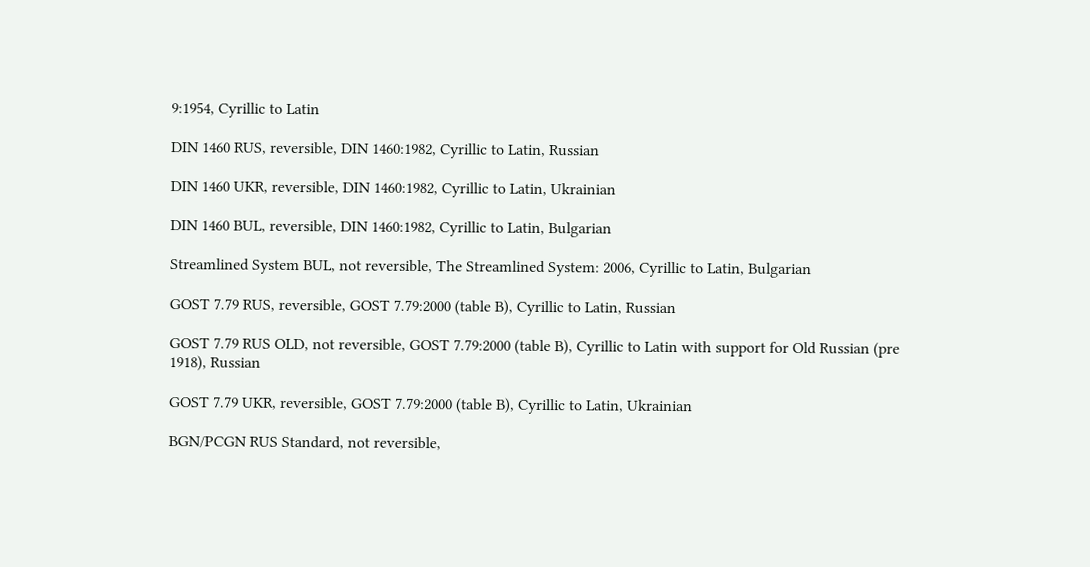9:1954, Cyrillic to Latin

DIN 1460 RUS, reversible, DIN 1460:1982, Cyrillic to Latin, Russian

DIN 1460 UKR, reversible, DIN 1460:1982, Cyrillic to Latin, Ukrainian

DIN 1460 BUL, reversible, DIN 1460:1982, Cyrillic to Latin, Bulgarian

Streamlined System BUL, not reversible, The Streamlined System: 2006, Cyrillic to Latin, Bulgarian

GOST 7.79 RUS, reversible, GOST 7.79:2000 (table B), Cyrillic to Latin, Russian

GOST 7.79 RUS OLD, not reversible, GOST 7.79:2000 (table B), Cyrillic to Latin with support for Old Russian (pre 1918), Russian

GOST 7.79 UKR, reversible, GOST 7.79:2000 (table B), Cyrillic to Latin, Ukrainian

BGN/PCGN RUS Standard, not reversible,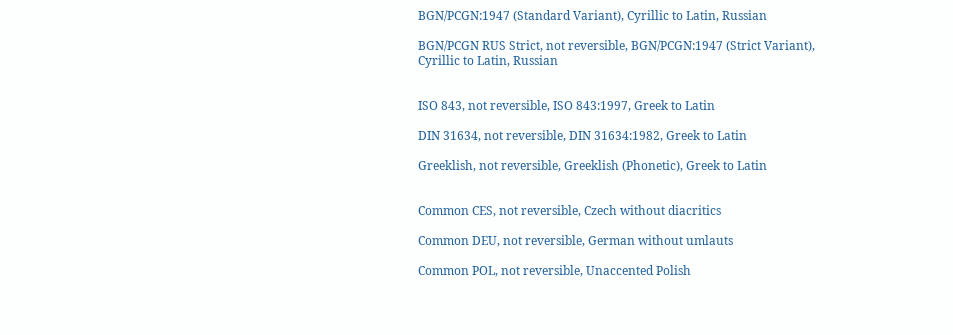BGN/PCGN:1947 (Standard Variant), Cyrillic to Latin, Russian

BGN/PCGN RUS Strict, not reversible, BGN/PCGN:1947 (Strict Variant), Cyrillic to Latin, Russian


ISO 843, not reversible, ISO 843:1997, Greek to Latin

DIN 31634, not reversible, DIN 31634:1982, Greek to Latin

Greeklish, not reversible, Greeklish (Phonetic), Greek to Latin


Common CES, not reversible, Czech without diacritics

Common DEU, not reversible, German without umlauts

Common POL, not reversible, Unaccented Polish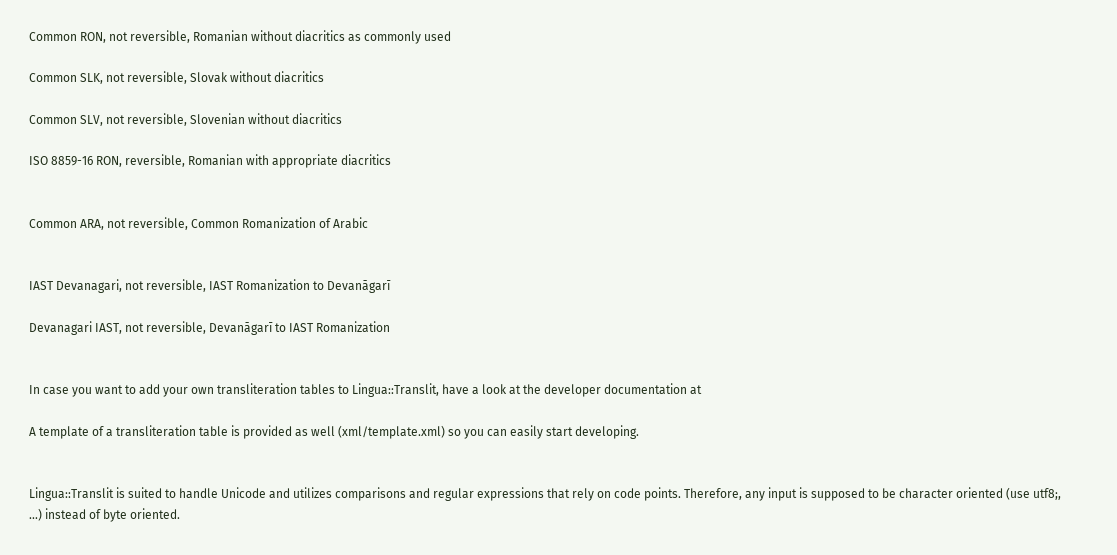Common RON, not reversible, Romanian without diacritics as commonly used

Common SLK, not reversible, Slovak without diacritics

Common SLV, not reversible, Slovenian without diacritics

ISO 8859-16 RON, reversible, Romanian with appropriate diacritics


Common ARA, not reversible, Common Romanization of Arabic


IAST Devanagari, not reversible, IAST Romanization to Devanāgarī

Devanagari IAST, not reversible, Devanāgarī to IAST Romanization


In case you want to add your own transliteration tables to Lingua::Translit, have a look at the developer documentation at

A template of a transliteration table is provided as well (xml/template.xml) so you can easily start developing.


Lingua::Translit is suited to handle Unicode and utilizes comparisons and regular expressions that rely on code points. Therefore, any input is supposed to be character oriented (use utf8;, ...) instead of byte oriented.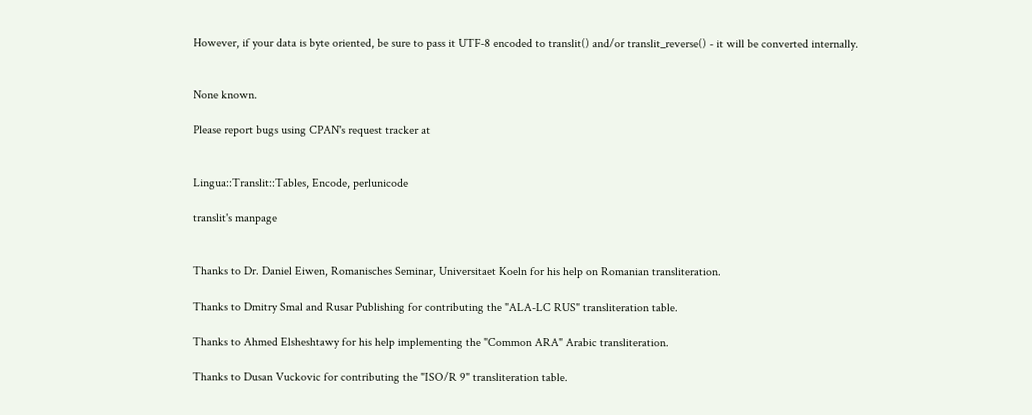However, if your data is byte oriented, be sure to pass it UTF-8 encoded to translit() and/or translit_reverse() - it will be converted internally.


None known.

Please report bugs using CPAN's request tracker at


Lingua::Translit::Tables, Encode, perlunicode

translit's manpage


Thanks to Dr. Daniel Eiwen, Romanisches Seminar, Universitaet Koeln for his help on Romanian transliteration.

Thanks to Dmitry Smal and Rusar Publishing for contributing the "ALA-LC RUS" transliteration table.

Thanks to Ahmed Elsheshtawy for his help implementing the "Common ARA" Arabic transliteration.

Thanks to Dusan Vuckovic for contributing the "ISO/R 9" transliteration table.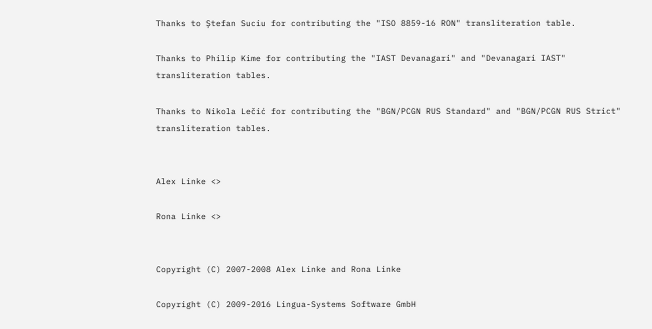Thanks to Ștefan Suciu for contributing the "ISO 8859-16 RON" transliteration table.

Thanks to Philip Kime for contributing the "IAST Devanagari" and "Devanagari IAST" transliteration tables.

Thanks to Nikola Lečić for contributing the "BGN/PCGN RUS Standard" and "BGN/PCGN RUS Strict" transliteration tables.


Alex Linke <>

Rona Linke <>


Copyright (C) 2007-2008 Alex Linke and Rona Linke

Copyright (C) 2009-2016 Lingua-Systems Software GmbH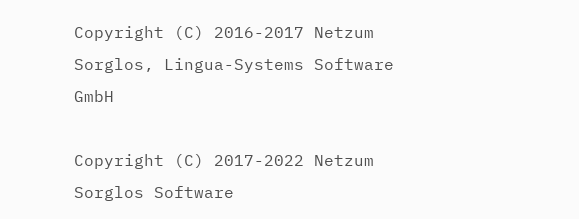Copyright (C) 2016-2017 Netzum Sorglos, Lingua-Systems Software GmbH

Copyright (C) 2017-2022 Netzum Sorglos Software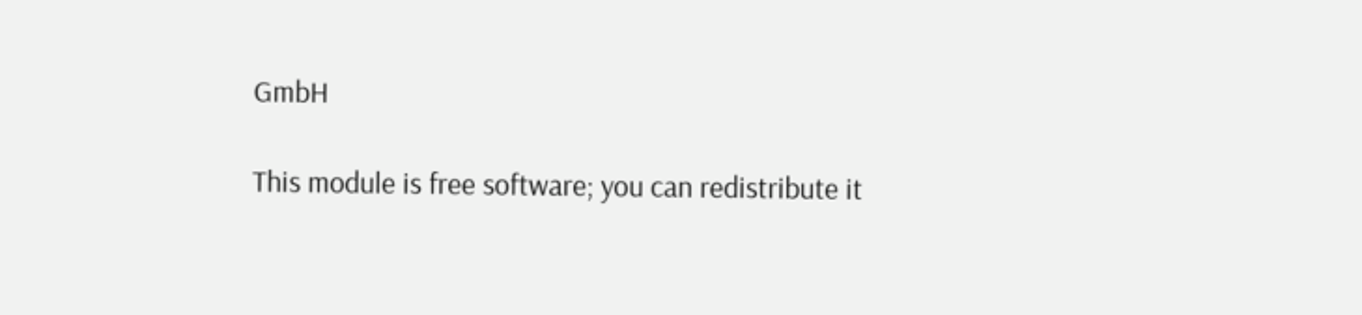GmbH

This module is free software; you can redistribute it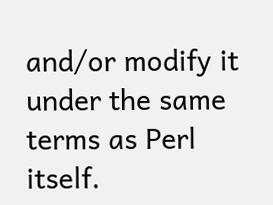and/or modify it under the same terms as Perl itself.